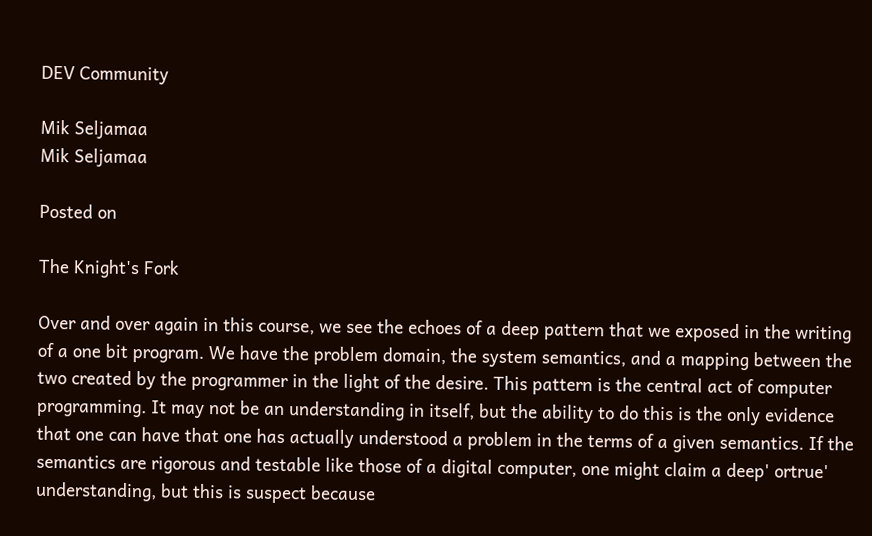DEV Community

Mik Seljamaa
Mik Seljamaa

Posted on

The Knight's Fork

Over and over again in this course, we see the echoes of a deep pattern that we exposed in the writing of a one bit program. We have the problem domain, the system semantics, and a mapping between the two created by the programmer in the light of the desire. This pattern is the central act of computer programming. It may not be an understanding in itself, but the ability to do this is the only evidence that one can have that one has actually understood a problem in the terms of a given semantics. If the semantics are rigorous and testable like those of a digital computer, one might claim a deep' ortrue' understanding, but this is suspect because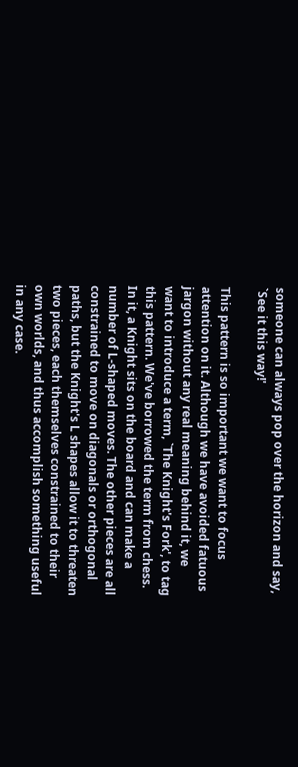someone can always pop over the horizon and say, `See it this way!'

This pattern is so important we want to focus attention on it. Although we have avoided fatuous jargon without any real meaning behind it, we want to introduce a term, `The Knight's Fork', to tag this pattern. We've borrowed the term from chess. In it, a Knight sits on the board and can make a number of L-shaped moves. The other pieces are all constrained to move on diagonals or orthogonal paths, but the Knight's L shapes allow it to threaten two pieces, each themselves constrained to their own worlds, and thus accomplish something useful in any case.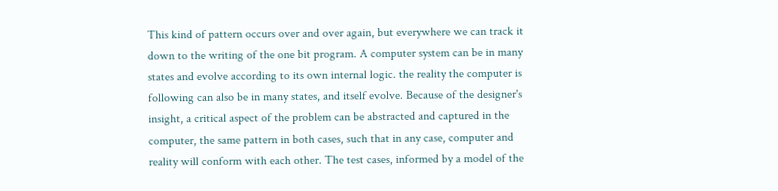This kind of pattern occurs over and over again, but everywhere we can track it down to the writing of the one bit program. A computer system can be in many states and evolve according to its own internal logic. the reality the computer is following can also be in many states, and itself evolve. Because of the designer's insight, a critical aspect of the problem can be abstracted and captured in the computer, the same pattern in both cases, such that in any case, computer and reality will conform with each other. The test cases, informed by a model of the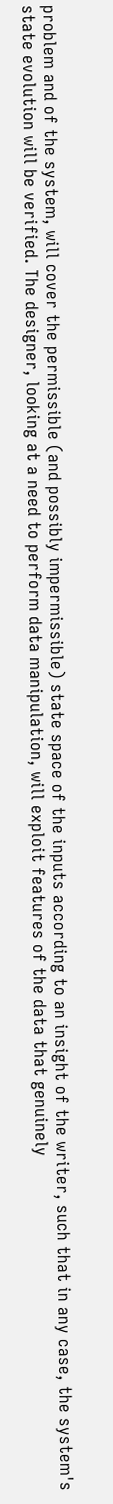problem and of the system, will cover the permissible (and possibly impermissible) state space of the inputs according to an insight of the writer, such that in any case, the system's state evolution will be verified. The designer, looking at a need to perform data manipulation, will exploit features of the data that genuinely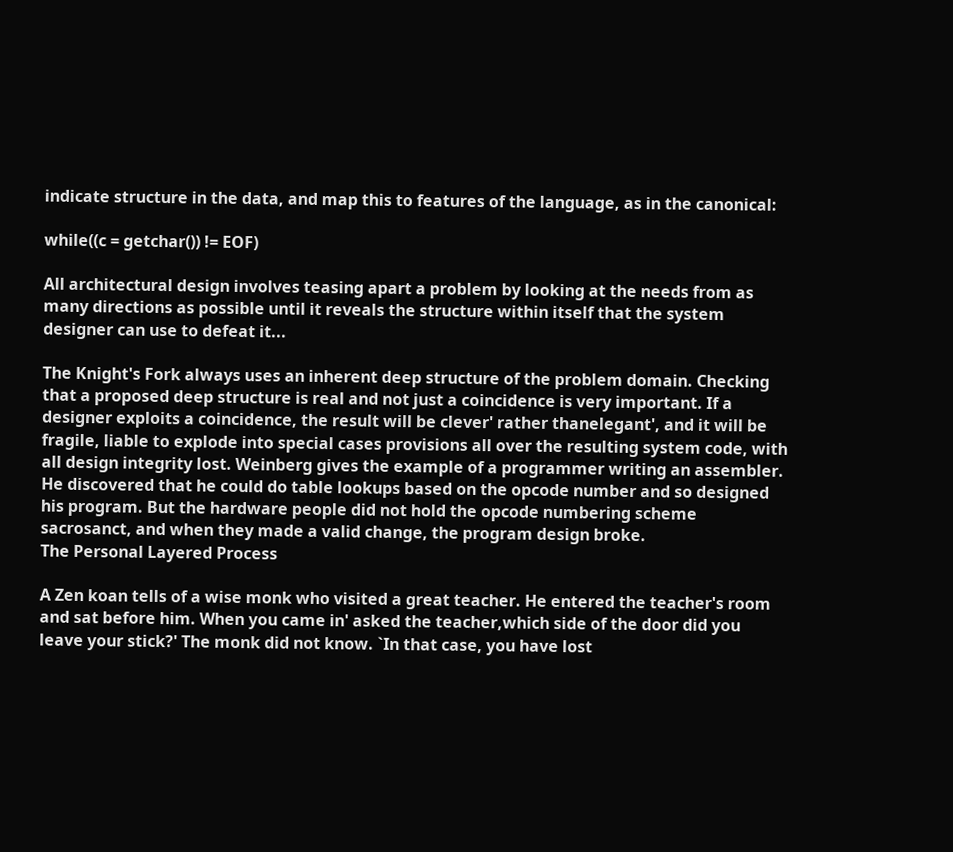indicate structure in the data, and map this to features of the language, as in the canonical:

while((c = getchar()) != EOF)

All architectural design involves teasing apart a problem by looking at the needs from as many directions as possible until it reveals the structure within itself that the system designer can use to defeat it...

The Knight's Fork always uses an inherent deep structure of the problem domain. Checking that a proposed deep structure is real and not just a coincidence is very important. If a designer exploits a coincidence, the result will be clever' rather thanelegant', and it will be fragile, liable to explode into special cases provisions all over the resulting system code, with all design integrity lost. Weinberg gives the example of a programmer writing an assembler. He discovered that he could do table lookups based on the opcode number and so designed his program. But the hardware people did not hold the opcode numbering scheme sacrosanct, and when they made a valid change, the program design broke.
The Personal Layered Process

A Zen koan tells of a wise monk who visited a great teacher. He entered the teacher's room and sat before him. When you came in' asked the teacher,which side of the door did you leave your stick?' The monk did not know. `In that case, you have lost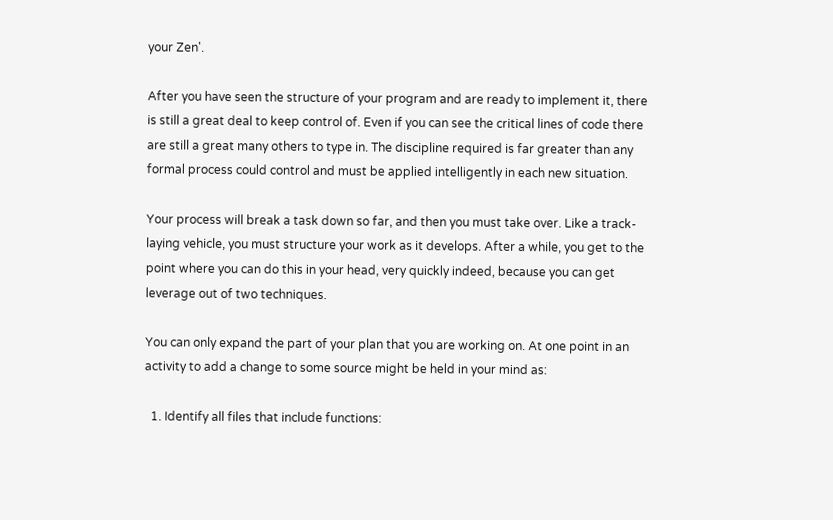your Zen'.

After you have seen the structure of your program and are ready to implement it, there is still a great deal to keep control of. Even if you can see the critical lines of code there are still a great many others to type in. The discipline required is far greater than any formal process could control and must be applied intelligently in each new situation.

Your process will break a task down so far, and then you must take over. Like a track-laying vehicle, you must structure your work as it develops. After a while, you get to the point where you can do this in your head, very quickly indeed, because you can get leverage out of two techniques.

You can only expand the part of your plan that you are working on. At one point in an activity to add a change to some source might be held in your mind as:

  1. Identify all files that include functions: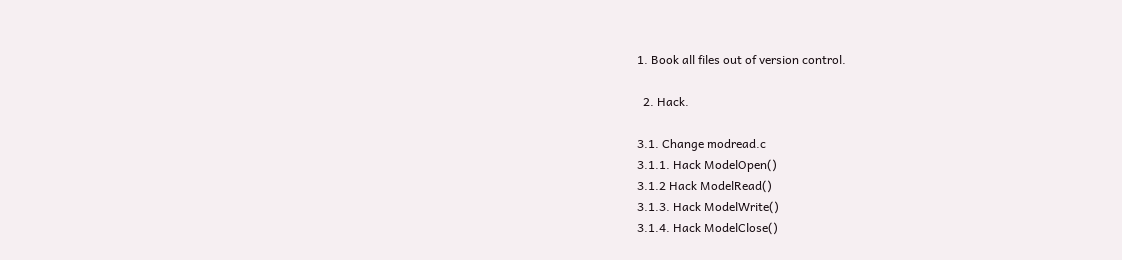1. Book all files out of version control.

  2. Hack.

3.1. Change modread.c
3.1.1. Hack ModelOpen()
3.1.2 Hack ModelRead()
3.1.3. Hack ModelWrite()
3.1.4. Hack ModelClose()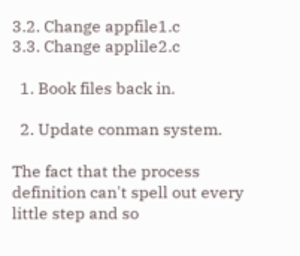3.2. Change appfile1.c
3.3. Change applile2.c

  1. Book files back in.

  2. Update conman system.

The fact that the process definition can't spell out every little step and so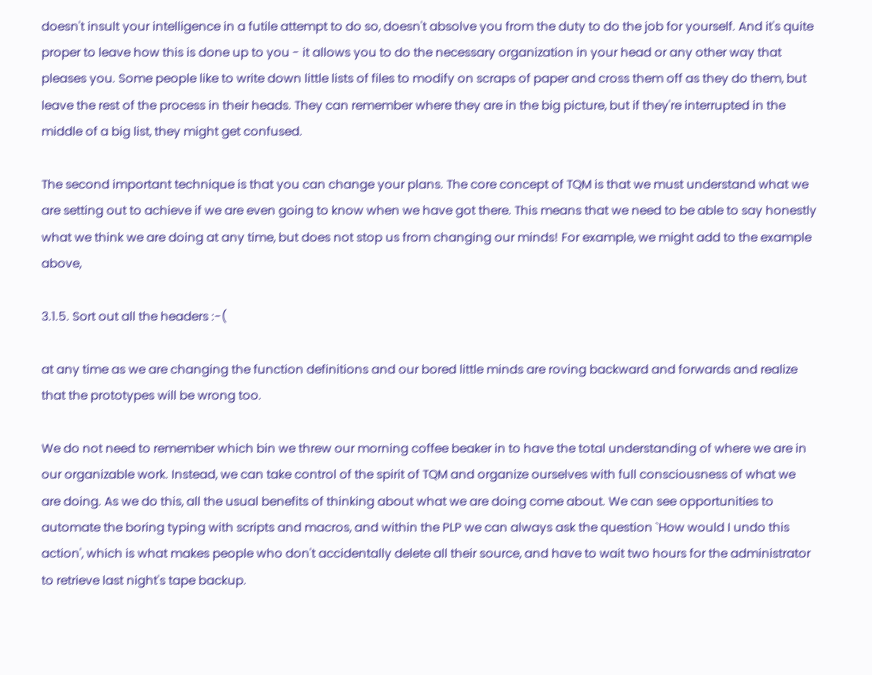doesn't insult your intelligence in a futile attempt to do so, doesn't absolve you from the duty to do the job for yourself. And it's quite proper to leave how this is done up to you - it allows you to do the necessary organization in your head or any other way that pleases you. Some people like to write down little lists of files to modify on scraps of paper and cross them off as they do them, but leave the rest of the process in their heads. They can remember where they are in the big picture, but if they're interrupted in the middle of a big list, they might get confused.

The second important technique is that you can change your plans. The core concept of TQM is that we must understand what we are setting out to achieve if we are even going to know when we have got there. This means that we need to be able to say honestly what we think we are doing at any time, but does not stop us from changing our minds! For example, we might add to the example above,

3.1.5. Sort out all the headers :-(

at any time as we are changing the function definitions and our bored little minds are roving backward and forwards and realize that the prototypes will be wrong too.

We do not need to remember which bin we threw our morning coffee beaker in to have the total understanding of where we are in our organizable work. Instead, we can take control of the spirit of TQM and organize ourselves with full consciousness of what we are doing. As we do this, all the usual benefits of thinking about what we are doing come about. We can see opportunities to automate the boring typing with scripts and macros, and within the PLP we can always ask the question `How would I undo this action', which is what makes people who don't accidentally delete all their source, and have to wait two hours for the administrator to retrieve last night's tape backup.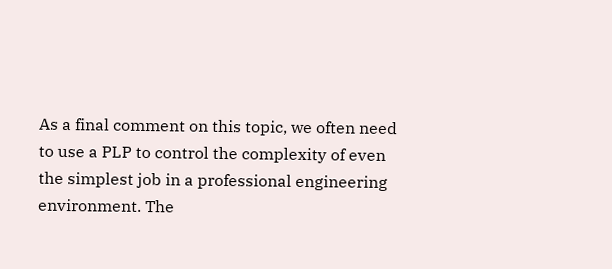As a final comment on this topic, we often need to use a PLP to control the complexity of even the simplest job in a professional engineering environment. The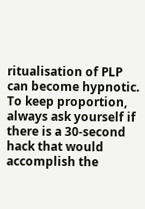ritualisation of PLP can become hypnotic. To keep proportion, always ask yourself if there is a 30-second hack that would accomplish the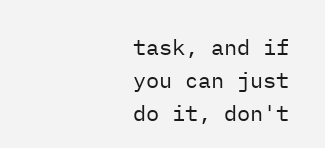task, and if you can just do it, don't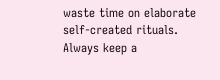waste time on elaborate self-created rituals. Always keep a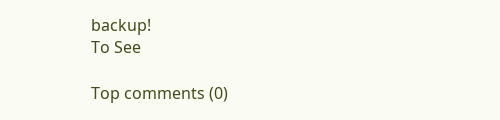backup!
To See

Top comments (0)